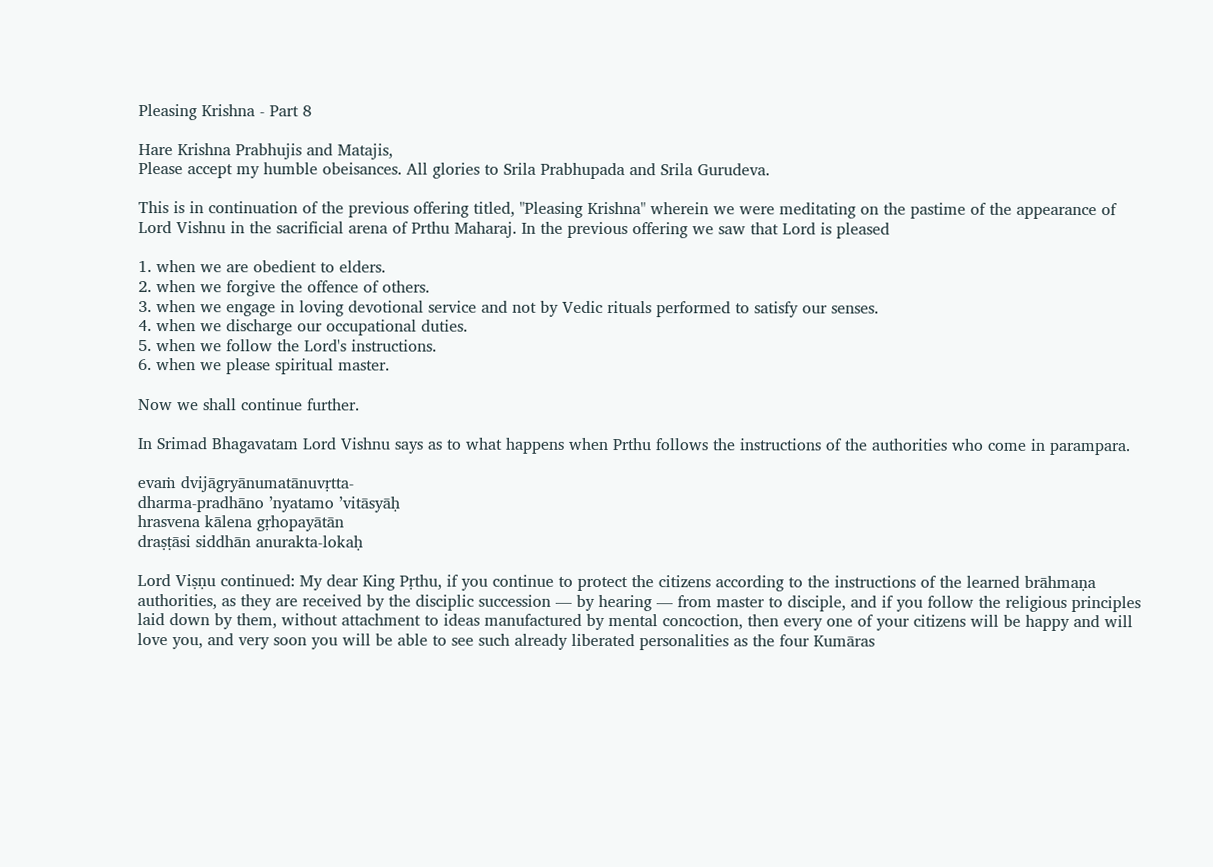Pleasing Krishna - Part 8

Hare Krishna Prabhujis and Matajis,
Please accept my humble obeisances. All glories to Srila Prabhupada and Srila Gurudeva.

This is in continuation of the previous offering titled, "Pleasing Krishna" wherein we were meditating on the pastime of the appearance of Lord Vishnu in the sacrificial arena of Prthu Maharaj. In the previous offering we saw that Lord is pleased

1. when we are obedient to elders.
2. when we forgive the offence of others.
3. when we engage in loving devotional service and not by Vedic rituals performed to satisfy our senses.
4. when we discharge our occupational duties.
5. when we follow the Lord's instructions.
6. when we please spiritual master.

Now we shall continue further.

In Srimad Bhagavatam Lord Vishnu says as to what happens when Prthu follows the instructions of the authorities who come in parampara.

evaṁ dvijāgryānumatānuvṛtta-
dharma-pradhāno ’nyatamo ’vitāsyāḥ
hrasvena kālena gṛhopayātān
draṣṭāsi siddhān anurakta-lokaḥ

Lord Viṣṇu continued: My dear King Pṛthu, if you continue to protect the citizens according to the instructions of the learned brāhmaṇa authorities, as they are received by the disciplic succession — by hearing — from master to disciple, and if you follow the religious principles laid down by them, without attachment to ideas manufactured by mental concoction, then every one of your citizens will be happy and will love you, and very soon you will be able to see such already liberated personalities as the four Kumāras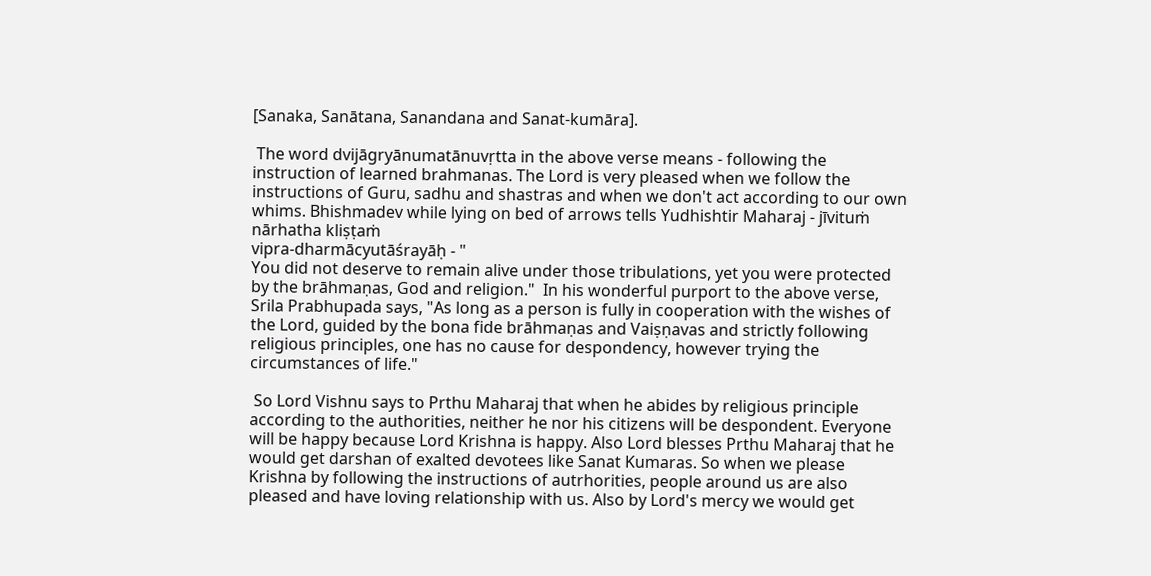[Sanaka, Sanātana, Sanandana and Sanat-kumāra].

 The word dvijāgryānumatānuvṛtta in the above verse means - following the instruction of learned brahmanas. The Lord is very pleased when we follow the instructions of Guru, sadhu and shastras and when we don't act according to our own whims. Bhishmadev while lying on bed of arrows tells Yudhishtir Maharaj - jīvituṁ nārhatha kliṣṭaṁ
vipra-dharmācyutāśrayāḥ - "
You did not deserve to remain alive under those tribulations, yet you were protected by the brāhmaṇas, God and religion."  In his wonderful purport to the above verse, Srila Prabhupada says, "As long as a person is fully in cooperation with the wishes of the Lord, guided by the bona fide brāhmaṇas and Vaiṣṇavas and strictly following religious principles, one has no cause for despondency, however trying the circumstances of life."

 So Lord Vishnu says to Prthu Maharaj that when he abides by religious principle according to the authorities, neither he nor his citizens will be despondent. Everyone will be happy because Lord Krishna is happy. Also Lord blesses Prthu Maharaj that he would get darshan of exalted devotees like Sanat Kumaras. So when we please Krishna by following the instructions of autrhorities, people around us are also pleased and have loving relationship with us. Also by Lord's mercy we would get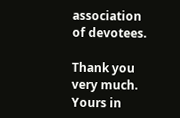association of devotees.

Thank you very much.
Yours in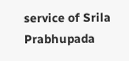service of Srila Prabhupada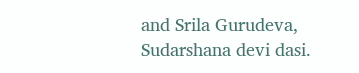and Srila Gurudeva,
Sudarshana devi dasi.